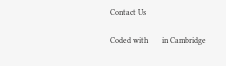Contact Us

Coded with       in Cambridge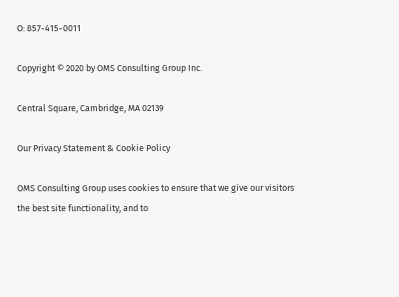O: 857-415-0011

Copyright © 2020 by OMS Consulting Group Inc.

Central Square, Cambridge, MA 02139

Our Privacy Statement & Cookie Policy

OMS Consulting Group uses cookies to ensure that we give our visitors the best site functionality, and to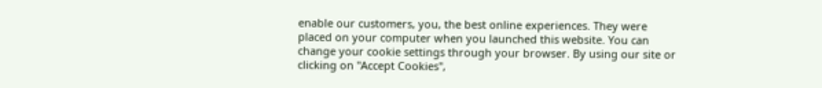enable our customers, you, the best online experiences. They were placed on your computer when you launched this website. You can change your cookie settings through your browser. By using our site or clicking on "Accept Cookies",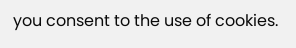you consent to the use of cookies.